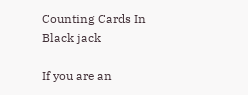Counting Cards In Black jack

If you are an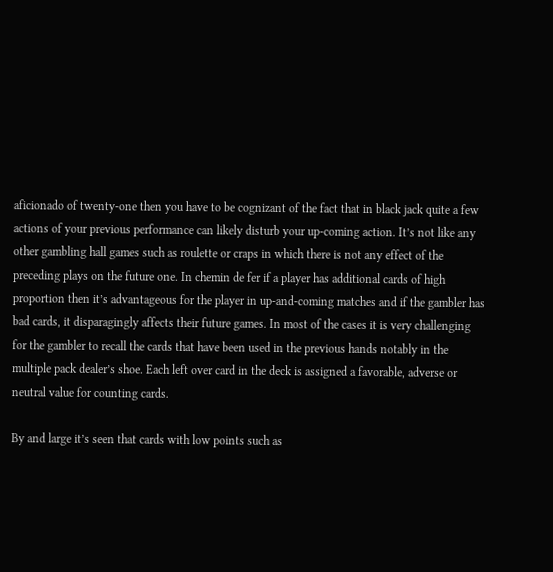aficionado of twenty-one then you have to be cognizant of the fact that in black jack quite a few actions of your previous performance can likely disturb your up-coming action. It’s not like any other gambling hall games such as roulette or craps in which there is not any effect of the preceding plays on the future one. In chemin de fer if a player has additional cards of high proportion then it’s advantageous for the player in up-and-coming matches and if the gambler has bad cards, it disparagingly affects their future games. In most of the cases it is very challenging for the gambler to recall the cards that have been used in the previous hands notably in the multiple pack dealer’s shoe. Each left over card in the deck is assigned a favorable, adverse or neutral value for counting cards.

By and large it’s seen that cards with low points such as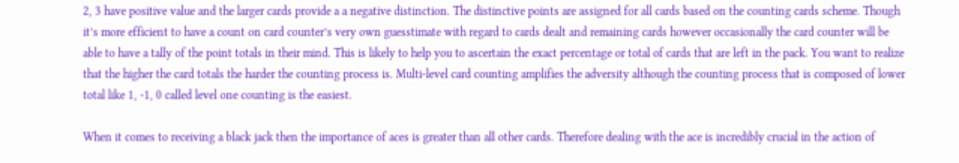2, 3 have positive value and the larger cards provide a a negative distinction. The distinctive points are assigned for all cards based on the counting cards scheme. Though it’s more efficient to have a count on card counter’s very own guesstimate with regard to cards dealt and remaining cards however occasionally the card counter will be able to have a tally of the point totals in their mind. This is likely to help you to ascertain the exact percentage or total of cards that are left in the pack. You want to realize that the higher the card totals the harder the counting process is. Multi-level card counting amplifies the adversity although the counting process that is composed of lower total like 1, -1, 0 called level one counting is the easiest.

When it comes to receiving a black jack then the importance of aces is greater than all other cards. Therefore dealing with the ace is incredibly crucial in the action of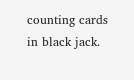counting cards in black jack.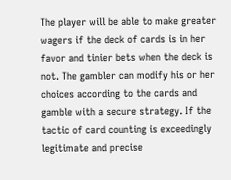The player will be able to make greater wagers if the deck of cards is in her favor and tinier bets when the deck is not. The gambler can modify his or her choices according to the cards and gamble with a secure strategy. If the tactic of card counting is exceedingly legitimate and precise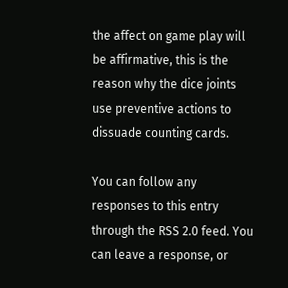the affect on game play will be affirmative, this is the reason why the dice joints use preventive actions to dissuade counting cards.

You can follow any responses to this entry through the RSS 2.0 feed. You can leave a response, or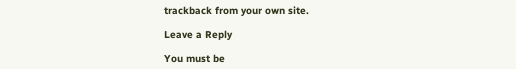trackback from your own site.

Leave a Reply

You must be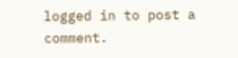logged in to post a comment.